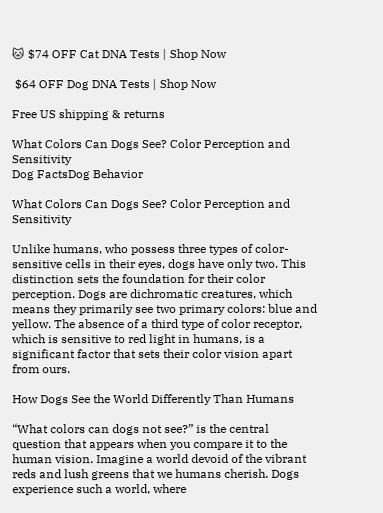🐱 $74 OFF Cat DNA Tests | Shop Now

 $64 OFF Dog DNA Tests | Shop Now

Free US shipping & returns

What Colors Can Dogs See? Color Perception and Sensitivity
Dog FactsDog Behavior

What Colors Can Dogs See? Color Perception and Sensitivity

Unlike humans, who possess three types of color-sensitive cells in their eyes, dogs have only two. This distinction sets the foundation for their color perception. Dogs are dichromatic creatures, which means they primarily see two primary colors: blue and yellow. The absence of a third type of color receptor, which is sensitive to red light in humans, is a significant factor that sets their color vision apart from ours.

How Dogs See the World Differently Than Humans

“What colors can dogs not see?” is the central question that appears when you compare it to the human vision. Imagine a world devoid of the vibrant reds and lush greens that we humans cherish. Dogs experience such a world, where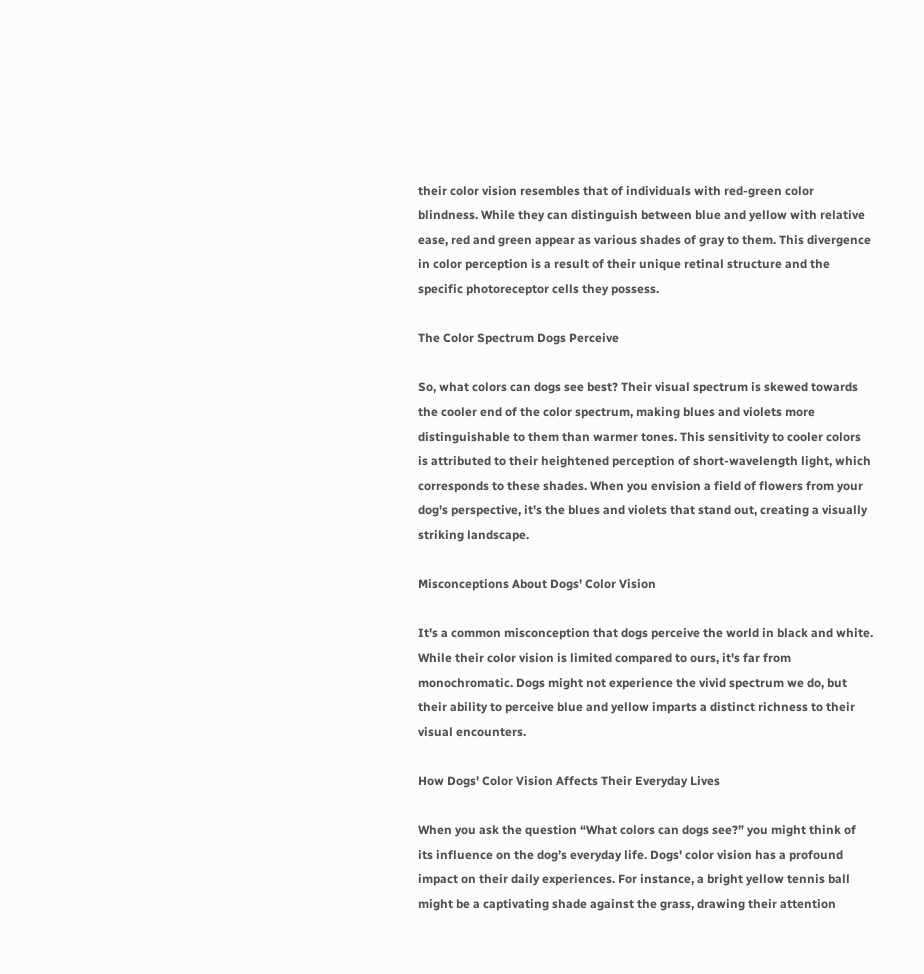their color vision resembles that of individuals with red-green color blindness. While they can distinguish between blue and yellow with relative ease, red and green appear as various shades of gray to them. This divergence in color perception is a result of their unique retinal structure and the specific photoreceptor cells they possess.

The Color Spectrum Dogs Perceive

So, what colors can dogs see best? Their visual spectrum is skewed towards the cooler end of the color spectrum, making blues and violets more distinguishable to them than warmer tones. This sensitivity to cooler colors is attributed to their heightened perception of short-wavelength light, which corresponds to these shades. When you envision a field of flowers from your dog's perspective, it's the blues and violets that stand out, creating a visually striking landscape.

Misconceptions About Dogs' Color Vision

It's a common misconception that dogs perceive the world in black and white. While their color vision is limited compared to ours, it's far from monochromatic. Dogs might not experience the vivid spectrum we do, but their ability to perceive blue and yellow imparts a distinct richness to their visual encounters.

How Dogs' Color Vision Affects Their Everyday Lives

When you ask the question “What colors can dogs see?” you might think of its influence on the dog’s everyday life. Dogs' color vision has a profound impact on their daily experiences. For instance, a bright yellow tennis ball might be a captivating shade against the grass, drawing their attention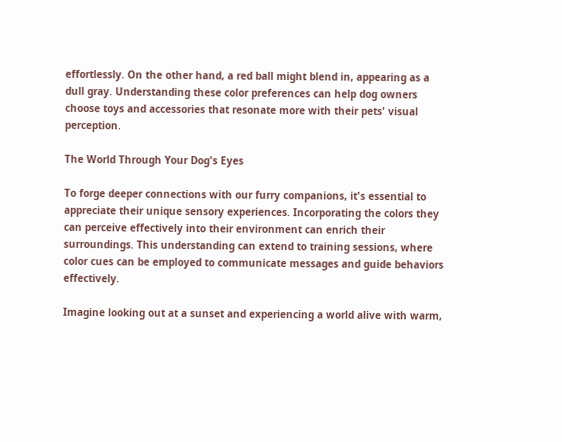effortlessly. On the other hand, a red ball might blend in, appearing as a dull gray. Understanding these color preferences can help dog owners choose toys and accessories that resonate more with their pets' visual perception.

The World Through Your Dog's Eyes

To forge deeper connections with our furry companions, it's essential to appreciate their unique sensory experiences. Incorporating the colors they can perceive effectively into their environment can enrich their surroundings. This understanding can extend to training sessions, where color cues can be employed to communicate messages and guide behaviors effectively.

Imagine looking out at a sunset and experiencing a world alive with warm,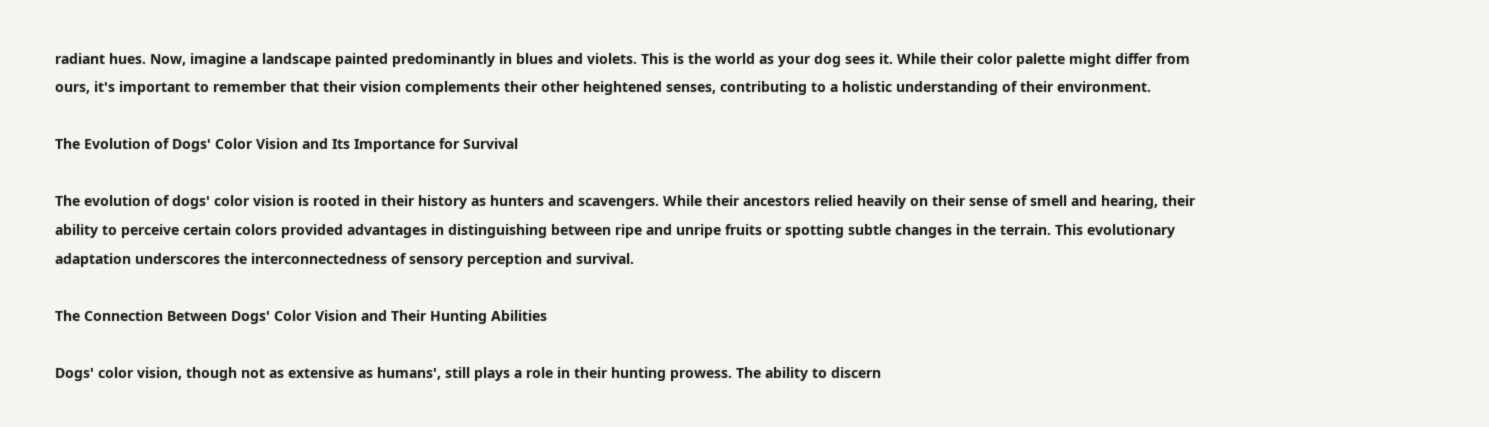radiant hues. Now, imagine a landscape painted predominantly in blues and violets. This is the world as your dog sees it. While their color palette might differ from ours, it's important to remember that their vision complements their other heightened senses, contributing to a holistic understanding of their environment.

The Evolution of Dogs' Color Vision and Its Importance for Survival

The evolution of dogs' color vision is rooted in their history as hunters and scavengers. While their ancestors relied heavily on their sense of smell and hearing, their ability to perceive certain colors provided advantages in distinguishing between ripe and unripe fruits or spotting subtle changes in the terrain. This evolutionary adaptation underscores the interconnectedness of sensory perception and survival.

The Connection Between Dogs' Color Vision and Their Hunting Abilities

Dogs' color vision, though not as extensive as humans', still plays a role in their hunting prowess. The ability to discern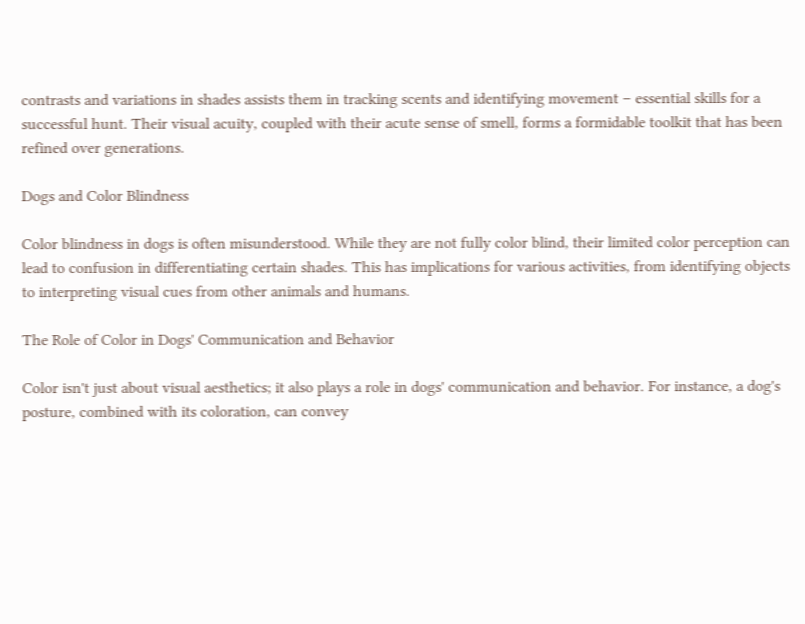contrasts and variations in shades assists them in tracking scents and identifying movement – essential skills for a successful hunt. Their visual acuity, coupled with their acute sense of smell, forms a formidable toolkit that has been refined over generations.

Dogs and Color Blindness

Color blindness in dogs is often misunderstood. While they are not fully color blind, their limited color perception can lead to confusion in differentiating certain shades. This has implications for various activities, from identifying objects to interpreting visual cues from other animals and humans.

The Role of Color in Dogs' Communication and Behavior

Color isn't just about visual aesthetics; it also plays a role in dogs' communication and behavior. For instance, a dog's posture, combined with its coloration, can convey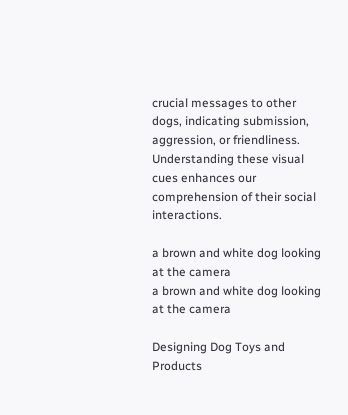crucial messages to other dogs, indicating submission, aggression, or friendliness. Understanding these visual cues enhances our comprehension of their social interactions.

a brown and white dog looking at the camera
a brown and white dog looking at the camera

Designing Dog Toys and Products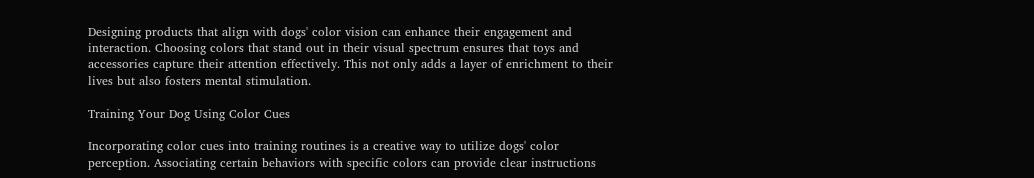Designing products that align with dogs' color vision can enhance their engagement and interaction. Choosing colors that stand out in their visual spectrum ensures that toys and accessories capture their attention effectively. This not only adds a layer of enrichment to their lives but also fosters mental stimulation.

Training Your Dog Using Color Cues

Incorporating color cues into training routines is a creative way to utilize dogs' color perception. Associating certain behaviors with specific colors can provide clear instructions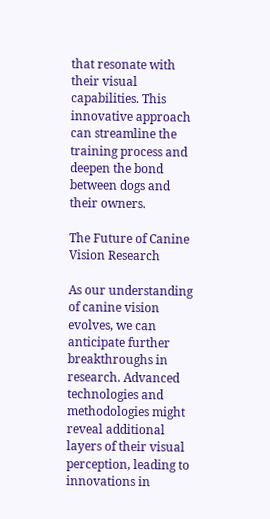that resonate with their visual capabilities. This innovative approach can streamline the training process and deepen the bond between dogs and their owners.

The Future of Canine Vision Research

As our understanding of canine vision evolves, we can anticipate further breakthroughs in research. Advanced technologies and methodologies might reveal additional layers of their visual perception, leading to innovations in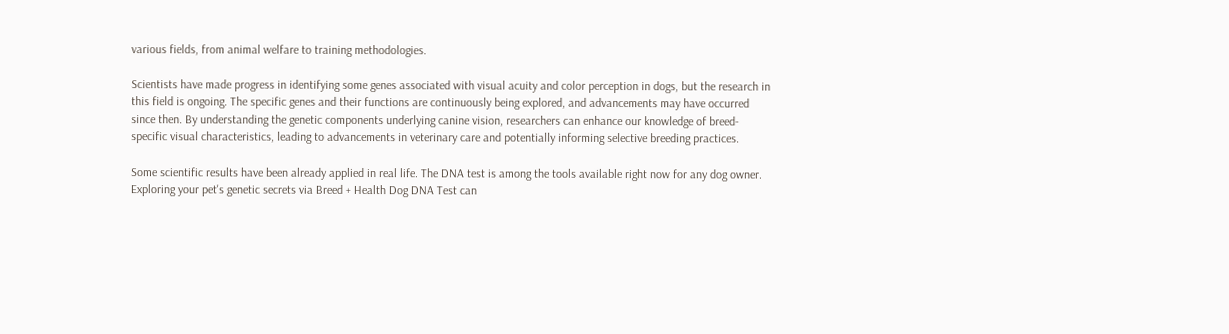various fields, from animal welfare to training methodologies.

Scientists have made progress in identifying some genes associated with visual acuity and color perception in dogs, but the research in this field is ongoing. The specific genes and their functions are continuously being explored, and advancements may have occurred since then. By understanding the genetic components underlying canine vision, researchers can enhance our knowledge of breed-specific visual characteristics, leading to advancements in veterinary care and potentially informing selective breeding practices.

Some scientific results have been already applied in real life. The DNA test is among the tools available right now for any dog owner. Exploring your pet's genetic secrets via Breed + Health Dog DNA Test can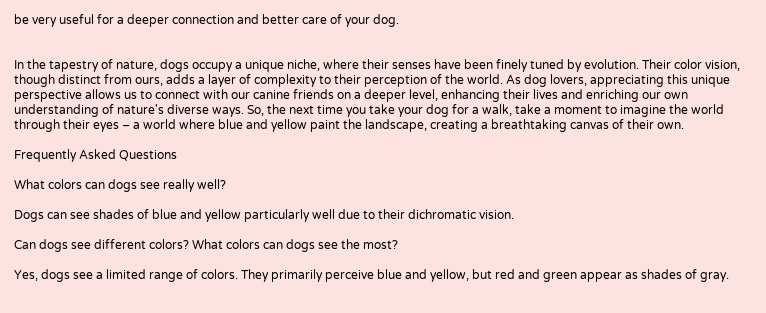be very useful for a deeper connection and better care of your dog.


In the tapestry of nature, dogs occupy a unique niche, where their senses have been finely tuned by evolution. Their color vision, though distinct from ours, adds a layer of complexity to their perception of the world. As dog lovers, appreciating this unique perspective allows us to connect with our canine friends on a deeper level, enhancing their lives and enriching our own understanding of nature's diverse ways. So, the next time you take your dog for a walk, take a moment to imagine the world through their eyes – a world where blue and yellow paint the landscape, creating a breathtaking canvas of their own.

Frequently Asked Questions

What colors can dogs see really well?

Dogs can see shades of blue and yellow particularly well due to their dichromatic vision.

Can dogs see different colors? What colors can dogs see the most?

Yes, dogs see a limited range of colors. They primarily perceive blue and yellow, but red and green appear as shades of gray.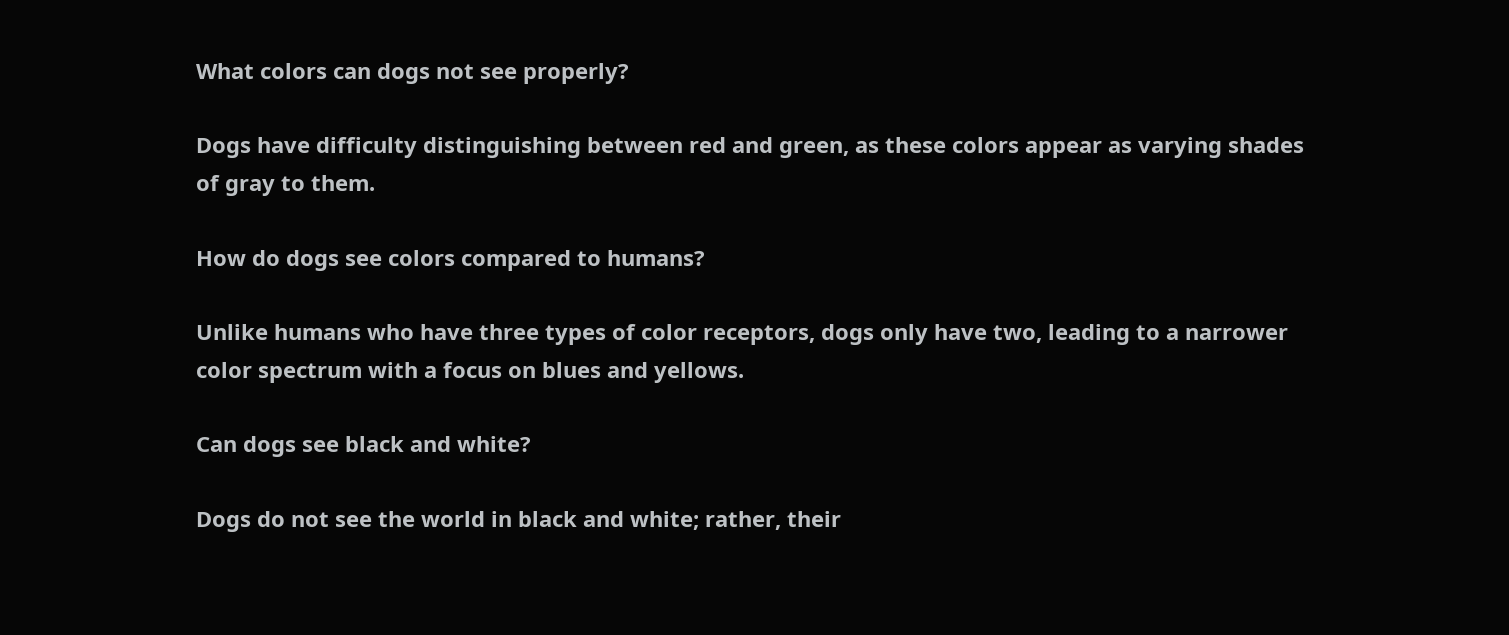What colors can dogs not see properly?

Dogs have difficulty distinguishing between red and green, as these colors appear as varying shades of gray to them.

How do dogs see colors compared to humans?

Unlike humans who have three types of color receptors, dogs only have two, leading to a narrower color spectrum with a focus on blues and yellows.

Can dogs see black and white?

Dogs do not see the world in black and white; rather, their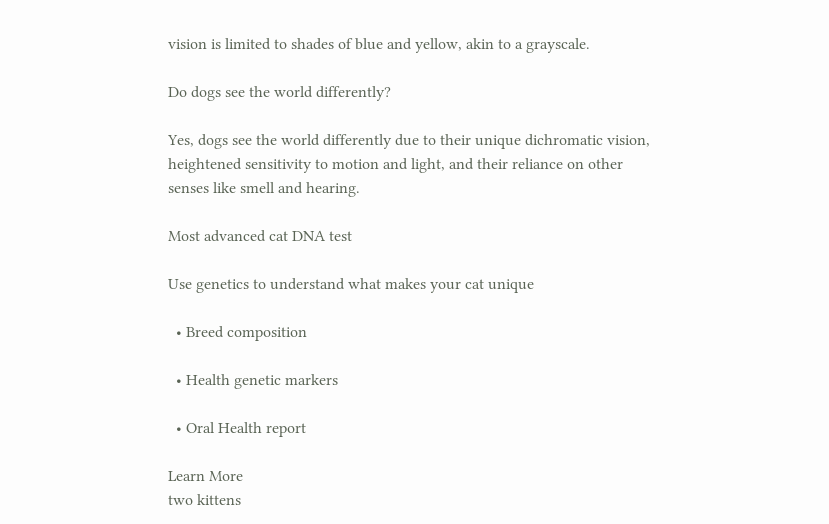vision is limited to shades of blue and yellow, akin to a grayscale.

Do dogs see the world differently?

Yes, dogs see the world differently due to their unique dichromatic vision, heightened sensitivity to motion and light, and their reliance on other senses like smell and hearing.

Most advanced cat DNA test

Use genetics to understand what makes your cat unique

  • Breed composition

  • Health genetic markers

  • Oral Health report

Learn More
two kittens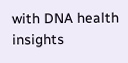with DNA health insights